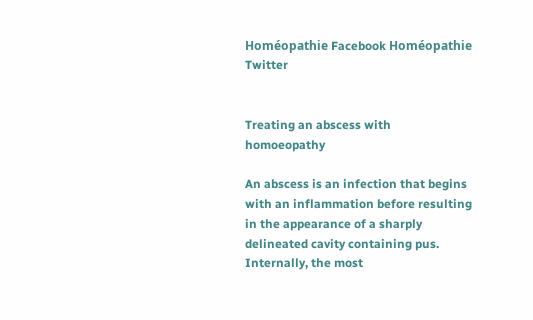Homéopathie Facebook Homéopathie Twitter


Treating an abscess with homoeopathy

An abscess is an infection that begins with an inflammation before resulting in the appearance of a sharply delineated cavity containing pus. Internally, the most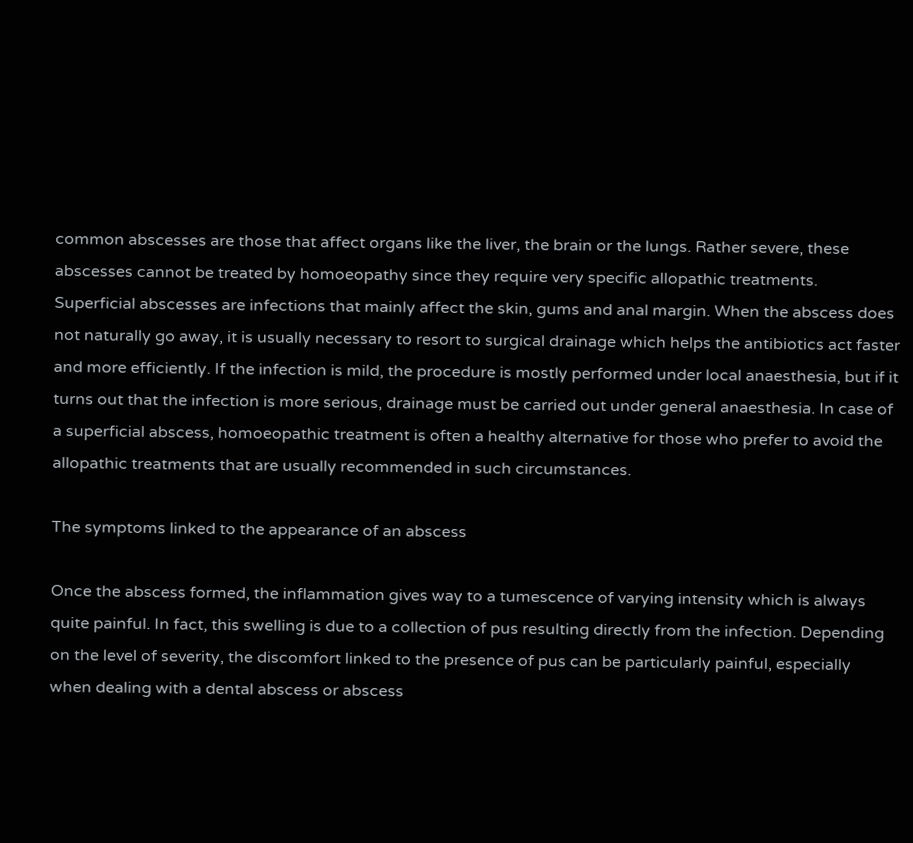common abscesses are those that affect organs like the liver, the brain or the lungs. Rather severe, these abscesses cannot be treated by homoeopathy since they require very specific allopathic treatments. Superficial abscesses are infections that mainly affect the skin, gums and anal margin. When the abscess does not naturally go away, it is usually necessary to resort to surgical drainage which helps the antibiotics act faster and more efficiently. If the infection is mild, the procedure is mostly performed under local anaesthesia, but if it turns out that the infection is more serious, drainage must be carried out under general anaesthesia. In case of a superficial abscess, homoeopathic treatment is often a healthy alternative for those who prefer to avoid the allopathic treatments that are usually recommended in such circumstances.

The symptoms linked to the appearance of an abscess

Once the abscess formed, the inflammation gives way to a tumescence of varying intensity which is always quite painful. In fact, this swelling is due to a collection of pus resulting directly from the infection. Depending on the level of severity, the discomfort linked to the presence of pus can be particularly painful, especially when dealing with a dental abscess or abscess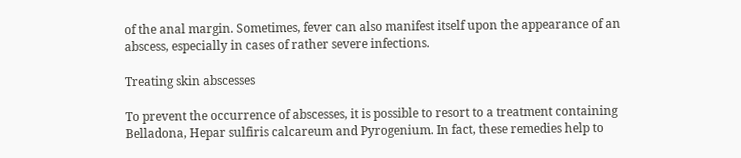of the anal margin. Sometimes, fever can also manifest itself upon the appearance of an abscess, especially in cases of rather severe infections.

Treating skin abscesses

To prevent the occurrence of abscesses, it is possible to resort to a treatment containing Belladona, Hepar sulfiris calcareum and Pyrogenium. In fact, these remedies help to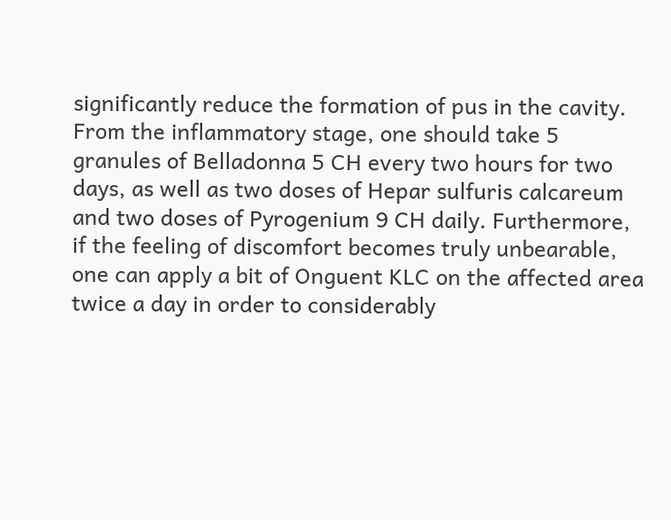significantly reduce the formation of pus in the cavity. From the inflammatory stage, one should take 5 granules of Belladonna 5 CH every two hours for two days, as well as two doses of Hepar sulfuris calcareum and two doses of Pyrogenium 9 CH daily. Furthermore, if the feeling of discomfort becomes truly unbearable, one can apply a bit of Onguent KLC on the affected area twice a day in order to considerably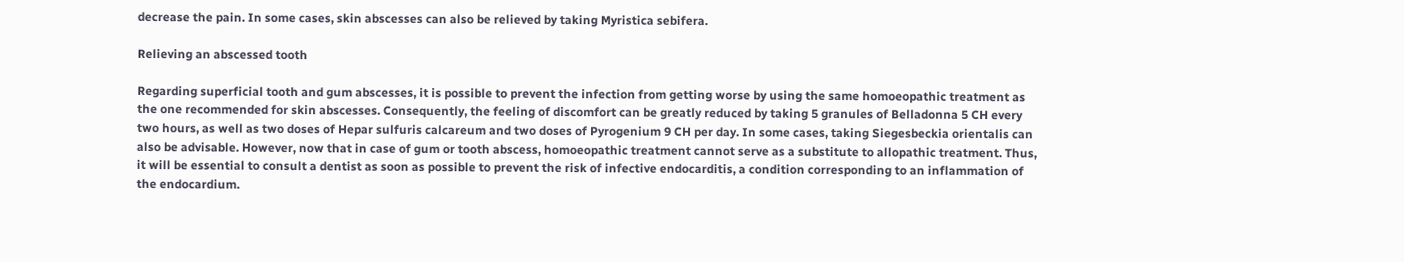decrease the pain. In some cases, skin abscesses can also be relieved by taking Myristica sebifera.

Relieving an abscessed tooth

Regarding superficial tooth and gum abscesses, it is possible to prevent the infection from getting worse by using the same homoeopathic treatment as the one recommended for skin abscesses. Consequently, the feeling of discomfort can be greatly reduced by taking 5 granules of Belladonna 5 CH every two hours, as well as two doses of Hepar sulfuris calcareum and two doses of Pyrogenium 9 CH per day. In some cases, taking Siegesbeckia orientalis can also be advisable. However, now that in case of gum or tooth abscess, homoeopathic treatment cannot serve as a substitute to allopathic treatment. Thus, it will be essential to consult a dentist as soon as possible to prevent the risk of infective endocarditis, a condition corresponding to an inflammation of the endocardium.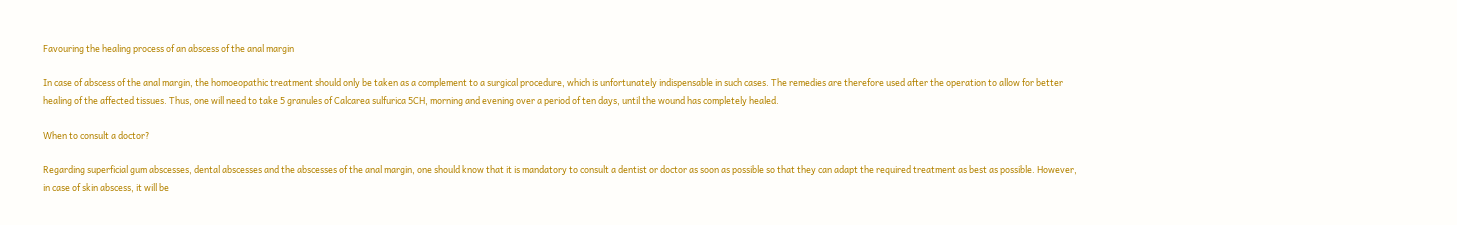Favouring the healing process of an abscess of the anal margin

In case of abscess of the anal margin, the homoeopathic treatment should only be taken as a complement to a surgical procedure, which is unfortunately indispensable in such cases. The remedies are therefore used after the operation to allow for better healing of the affected tissues. Thus, one will need to take 5 granules of Calcarea sulfurica 5CH, morning and evening over a period of ten days, until the wound has completely healed.

When to consult a doctor?

Regarding superficial gum abscesses, dental abscesses and the abscesses of the anal margin, one should know that it is mandatory to consult a dentist or doctor as soon as possible so that they can adapt the required treatment as best as possible. However, in case of skin abscess, it will be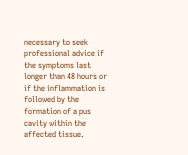necessary to seek professional advice if the symptoms last longer than 48 hours or if the inflammation is followed by the formation of a pus cavity within the affected tissue.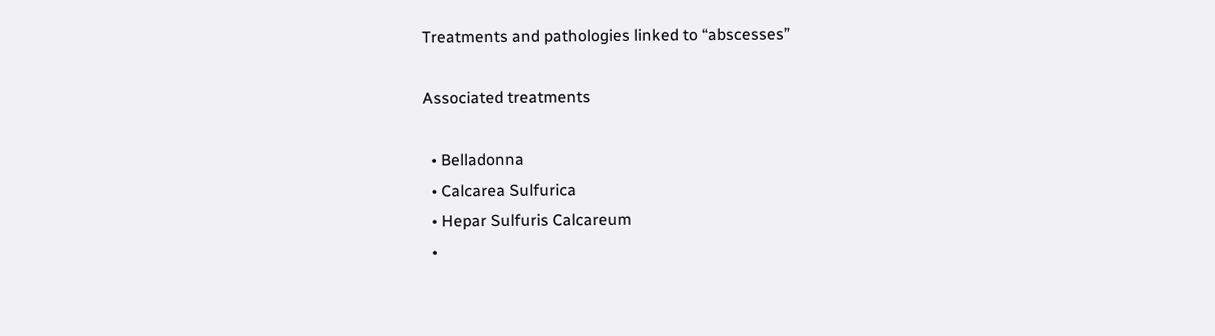Treatments and pathologies linked to “abscesses”

Associated treatments

  • Belladonna
  • Calcarea Sulfurica
  • Hepar Sulfuris Calcareum
  •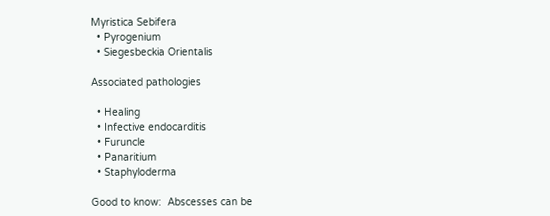Myristica Sebifera
  • Pyrogenium
  • Siegesbeckia Orientalis

Associated pathologies

  • Healing
  • Infective endocarditis
  • Furuncle
  • Panaritium
  • Staphyloderma

Good to know:  Abscesses can be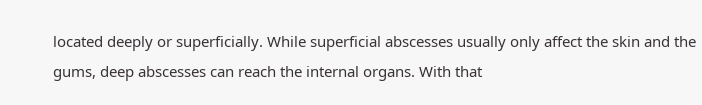located deeply or superficially. While superficial abscesses usually only affect the skin and the gums, deep abscesses can reach the internal organs. With that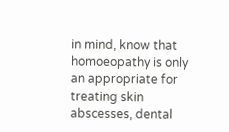in mind, know that homoeopathy is only an appropriate for treating skin abscesses, dental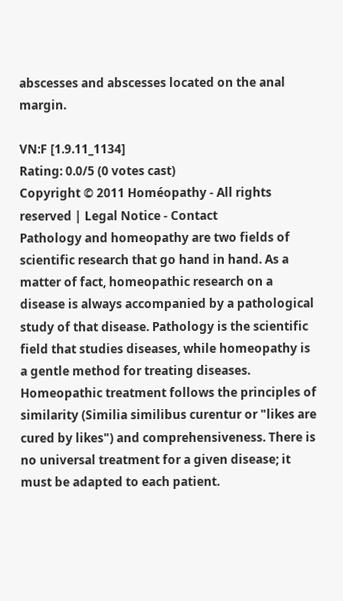abscesses and abscesses located on the anal margin.

VN:F [1.9.11_1134]
Rating: 0.0/5 (0 votes cast)
Copyright © 2011 Homéopathy - All rights reserved | Legal Notice - Contact
Pathology and homeopathy are two fields of scientific research that go hand in hand. As a matter of fact, homeopathic research on a disease is always accompanied by a pathological study of that disease. Pathology is the scientific field that studies diseases, while homeopathy is a gentle method for treating diseases. Homeopathic treatment follows the principles of similarity (Similia similibus curentur or "likes are cured by likes") and comprehensiveness. There is no universal treatment for a given disease; it must be adapted to each patient.